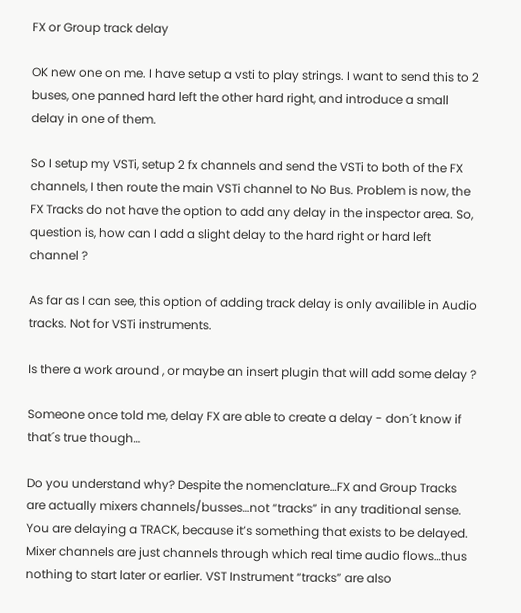FX or Group track delay

OK new one on me. I have setup a vsti to play strings. I want to send this to 2 buses, one panned hard left the other hard right, and introduce a small delay in one of them.

So I setup my VSTi, setup 2 fx channels and send the VSTi to both of the FX channels, I then route the main VSTi channel to No Bus. Problem is now, the FX Tracks do not have the option to add any delay in the inspector area. So, question is, how can I add a slight delay to the hard right or hard left channel ?

As far as I can see, this option of adding track delay is only availible in Audio tracks. Not for VSTi instruments.

Is there a work around , or maybe an insert plugin that will add some delay ?

Someone once told me, delay FX are able to create a delay - don´t know if that´s true though…

Do you understand why? Despite the nomenclature…FX and Group Tracks are actually mixers channels/busses…not “tracks” in any traditional sense. You are delaying a TRACK, because it’s something that exists to be delayed. Mixer channels are just channels through which real time audio flows…thus nothing to start later or earlier. VST Instrument “tracks” are also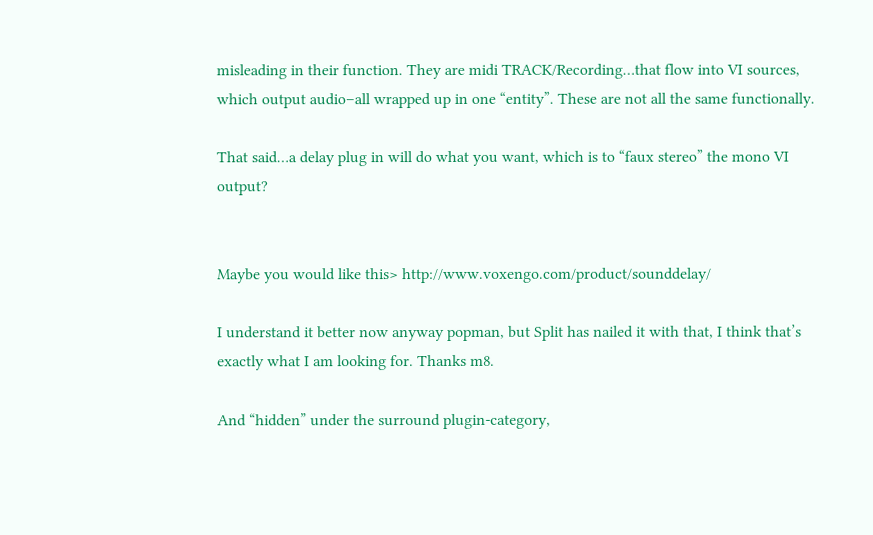misleading in their function. They are midi TRACK/Recording…that flow into VI sources, which output audio–all wrapped up in one “entity”. These are not all the same functionally.

That said…a delay plug in will do what you want, which is to “faux stereo” the mono VI output?


Maybe you would like this> http://www.voxengo.com/product/sounddelay/

I understand it better now anyway popman, but Split has nailed it with that, I think that’s exactly what I am looking for. Thanks m8.

And “hidden” under the surround plugin-category,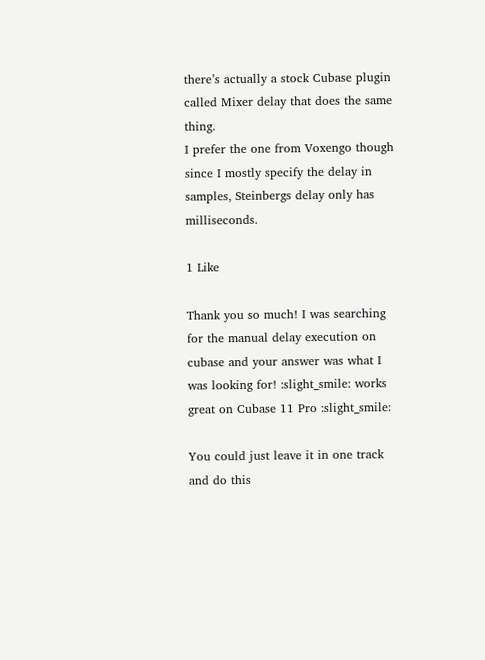there’s actually a stock Cubase plugin called Mixer delay that does the same thing.
I prefer the one from Voxengo though since I mostly specify the delay in samples, Steinbergs delay only has milliseconds.

1 Like

Thank you so much! I was searching for the manual delay execution on cubase and your answer was what I was looking for! :slight_smile: works great on Cubase 11 Pro :slight_smile:

You could just leave it in one track and do this